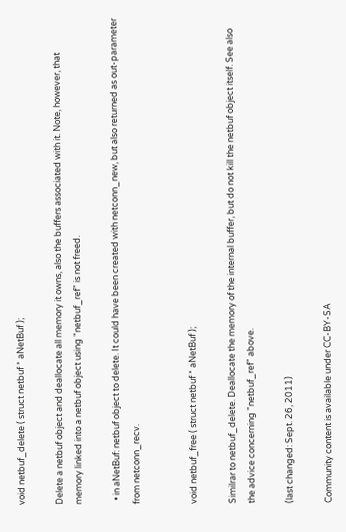void netbuf_delete ( struct netbuf * aNetBuf );

Delete a netbuf object and deallocate all memory it owns, also the buffers associated with it. Note, however, that memory linked into a netbuf object using "netbuf_ref" is not freed.

  • in aNetBuf: netbuf object to delete. It could have been created with netconn_new, but also returned as out-parameter from netconn_recv.


void netbuf_free ( struct netbuf * aNetBuf );

Similrar to netbuf_delete. Deallocate the memory of the internal buffer, but do not kill the netbuf object itself. See also the advice concerning "netbuf_ref" above.

(last changed: Sept. 26, 2011)

Community content is available under CC-BY-SA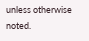unless otherwise noted.